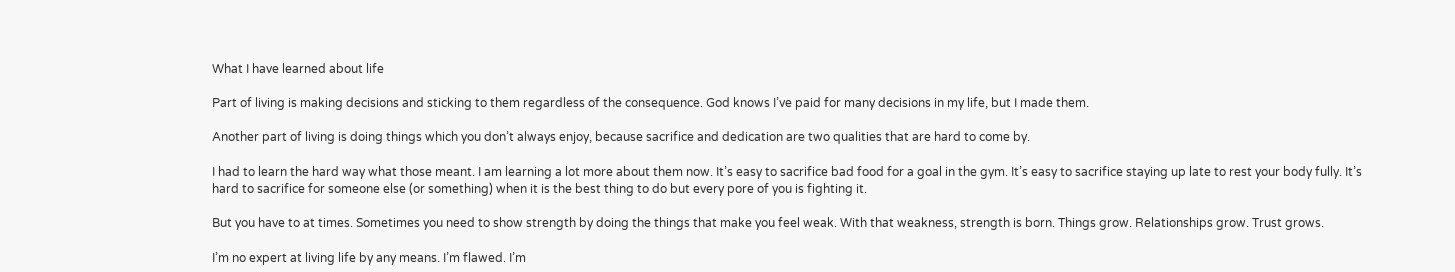What I have learned about life

Part of living is making decisions and sticking to them regardless of the consequence. God knows I’ve paid for many decisions in my life, but I made them.

Another part of living is doing things which you don’t always enjoy, because sacrifice and dedication are two qualities that are hard to come by.

I had to learn the hard way what those meant. I am learning a lot more about them now. It’s easy to sacrifice bad food for a goal in the gym. It’s easy to sacrifice staying up late to rest your body fully. It’s hard to sacrifice for someone else (or something) when it is the best thing to do but every pore of you is fighting it.

But you have to at times. Sometimes you need to show strength by doing the things that make you feel weak. With that weakness, strength is born. Things grow. Relationships grow. Trust grows.

I’m no expert at living life by any means. I’m flawed. I’m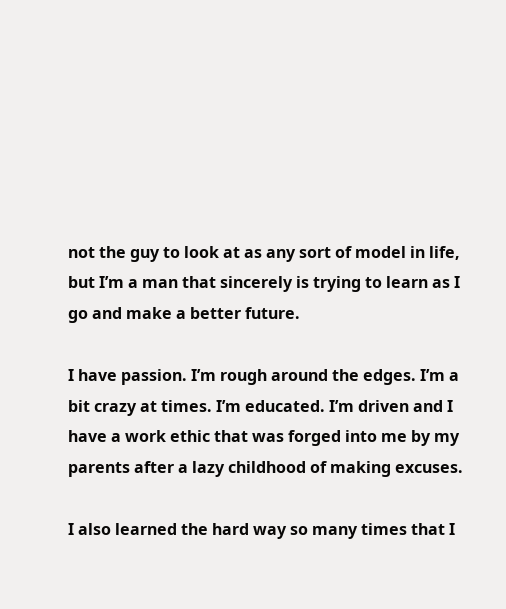not the guy to look at as any sort of model in life, but I’m a man that sincerely is trying to learn as I go and make a better future.

I have passion. I’m rough around the edges. I’m a bit crazy at times. I’m educated. I’m driven and I have a work ethic that was forged into me by my parents after a lazy childhood of making excuses.

I also learned the hard way so many times that I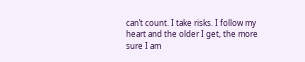can’t count. I take risks. I follow my heart and the older I get, the more sure I am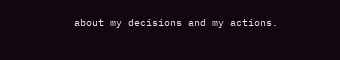about my decisions and my actions.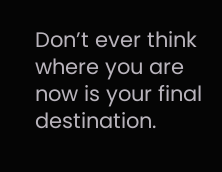Don’t ever think where you are now is your final destination.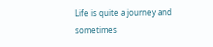Life is quite a journey and sometimes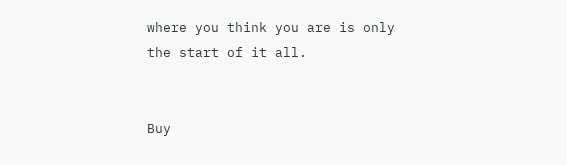where you think you are is only the start of it all.


Buy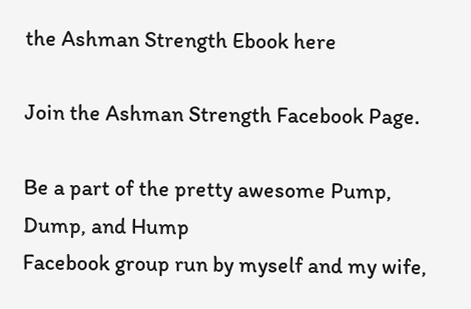the Ashman Strength Ebook here

Join the Ashman Strength Facebook Page.

Be a part of the pretty awesome Pump,
Dump, and Hump
Facebook group run by myself and my wife,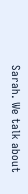Sarah. We talk about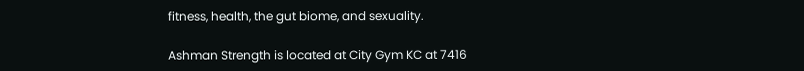fitness, health, the gut biome, and sexuality.

Ashman Strength is located at City Gym KC at 7416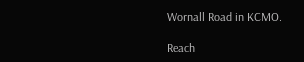Wornall Road in KCMO.

Reach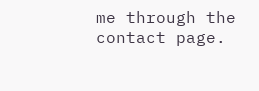me through the contact page.